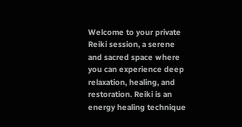Welcome to your private Reiki session, a serene and sacred space where you can experience deep relaxation, healing, and restoration. Reiki is an energy healing technique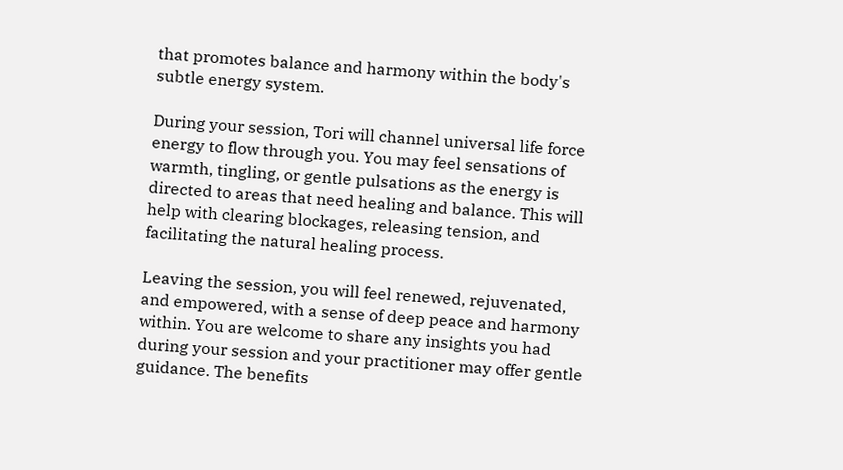that promotes balance and harmony within the body's subtle energy system.

During your session, Tori will channel universal life force energy to flow through you. You may feel sensations of warmth, tingling, or gentle pulsations as the energy is directed to areas that need healing and balance. This will help with clearing blockages, releasing tension, and facilitating the natural healing process.

Leaving the session, you will feel renewed, rejuvenated, and empowered, with a sense of deep peace and harmony within. You are welcome to share any insights you had during your session and your practitioner may offer gentle guidance. The benefits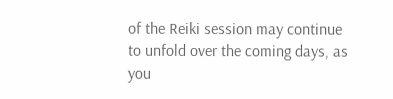of the Reiki session may continue to unfold over the coming days, as you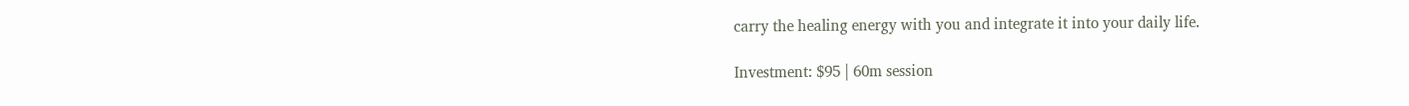carry the healing energy with you and integrate it into your daily life.

Investment: $95 | 60m session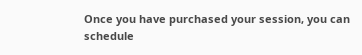Once you have purchased your session, you can schedule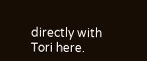directly with Tori here.